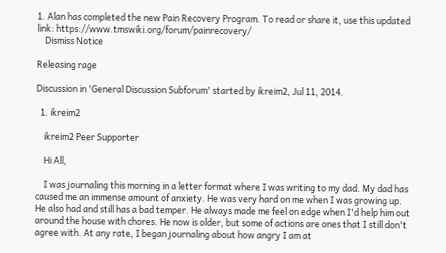1. Alan has completed the new Pain Recovery Program. To read or share it, use this updated link: https://www.tmswiki.org/forum/painrecovery/
    Dismiss Notice

Releasing rage

Discussion in 'General Discussion Subforum' started by ikreim2, Jul 11, 2014.

  1. ikreim2

    ikreim2 Peer Supporter

    Hi All,

    I was journaling this morning in a letter format where I was writing to my dad. My dad has caused me an immense amount of anxiety. He was very hard on me when I was growing up. He also had and still has a bad temper. He always made me feel on edge when I'd help him out around the house with chores. He now is older, but some of actions are ones that I still don't agree with. At any rate, I began journaling about how angry I am at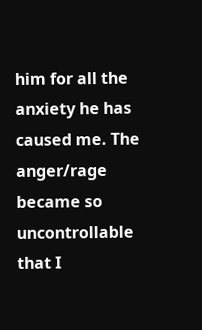him for all the anxiety he has caused me. The anger/rage became so uncontrollable that I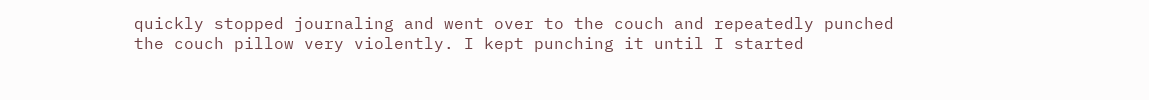quickly stopped journaling and went over to the couch and repeatedly punched the couch pillow very violently. I kept punching it until I started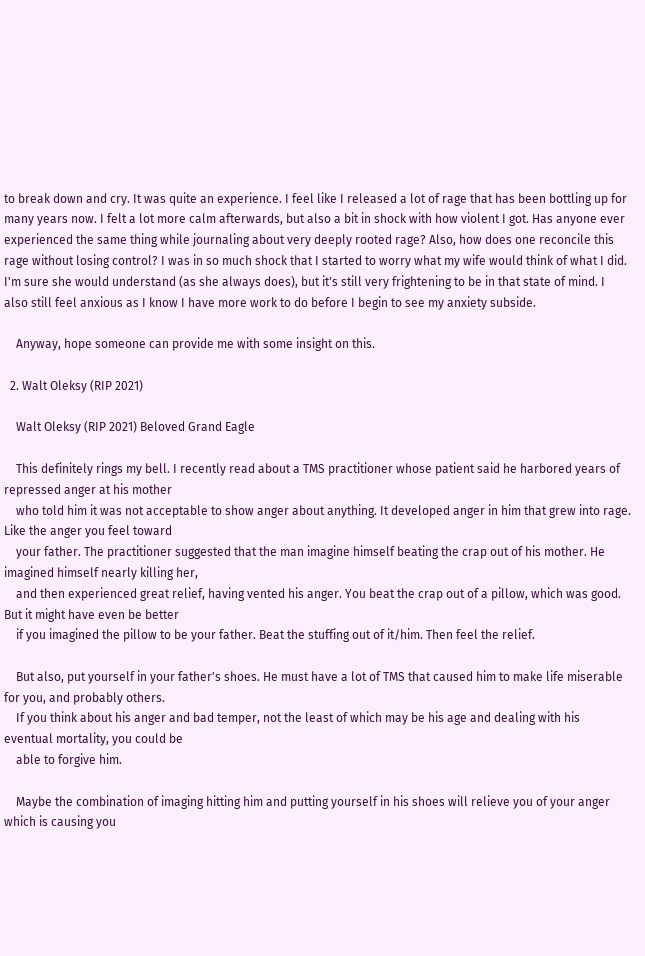to break down and cry. It was quite an experience. I feel like I released a lot of rage that has been bottling up for many years now. I felt a lot more calm afterwards, but also a bit in shock with how violent I got. Has anyone ever experienced the same thing while journaling about very deeply rooted rage? Also, how does one reconcile this rage without losing control? I was in so much shock that I started to worry what my wife would think of what I did. I'm sure she would understand (as she always does), but it's still very frightening to be in that state of mind. I also still feel anxious as I know I have more work to do before I begin to see my anxiety subside.

    Anyway, hope someone can provide me with some insight on this.

  2. Walt Oleksy (RIP 2021)

    Walt Oleksy (RIP 2021) Beloved Grand Eagle

    This definitely rings my bell. I recently read about a TMS practitioner whose patient said he harbored years of repressed anger at his mother
    who told him it was not acceptable to show anger about anything. It developed anger in him that grew into rage. Like the anger you feel toward
    your father. The practitioner suggested that the man imagine himself beating the crap out of his mother. He imagined himself nearly killing her,
    and then experienced great relief, having vented his anger. You beat the crap out of a pillow, which was good. But it might have even be better
    if you imagined the pillow to be your father. Beat the stuffing out of it/him. Then feel the relief.

    But also, put yourself in your father's shoes. He must have a lot of TMS that caused him to make life miserable for you, and probably others.
    If you think about his anger and bad temper, not the least of which may be his age and dealing with his eventual mortality, you could be
    able to forgive him.

    Maybe the combination of imaging hitting him and putting yourself in his shoes will relieve you of your anger which is causing you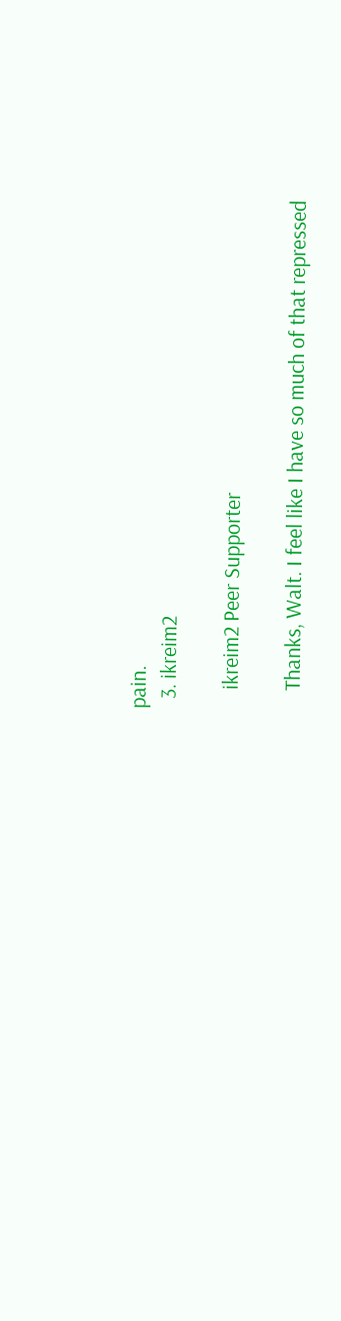pain.
  3. ikreim2

    ikreim2 Peer Supporter

    Thanks, Walt. I feel like I have so much of that repressed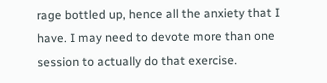rage bottled up, hence all the anxiety that I have. I may need to devote more than one session to actually do that exercise.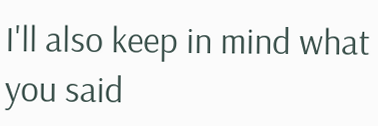I'll also keep in mind what you said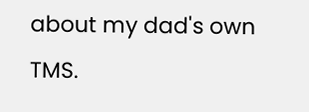about my dad's own TMS.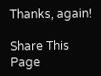Thanks, again!

Share This Page